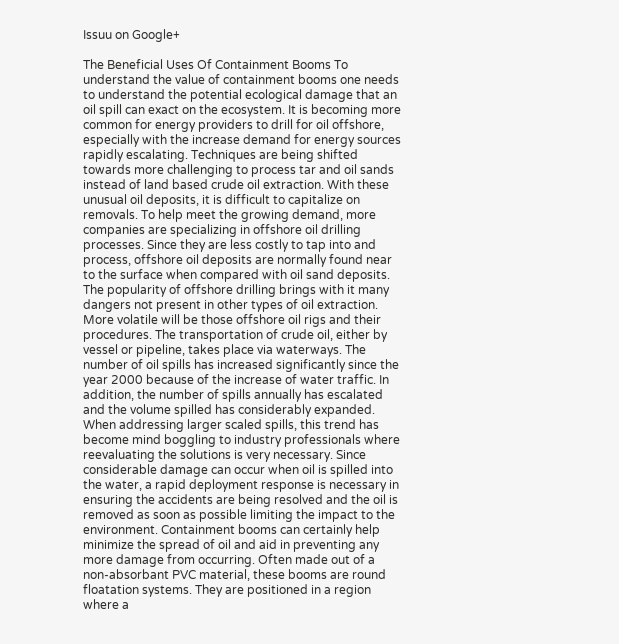Issuu on Google+

The Beneficial Uses Of Containment Booms To understand the value of containment booms one needs to understand the potential ecological damage that an oil spill can exact on the ecosystem. It is becoming more common for energy providers to drill for oil offshore, especially with the increase demand for energy sources rapidly escalating. Techniques are being shifted towards more challenging to process tar and oil sands instead of land based crude oil extraction. With these unusual oil deposits, it is difficult to capitalize on removals. To help meet the growing demand, more companies are specializing in offshore oil drilling processes. Since they are less costly to tap into and process, offshore oil deposits are normally found near to the surface when compared with oil sand deposits. The popularity of offshore drilling brings with it many dangers not present in other types of oil extraction. More volatile will be those offshore oil rigs and their procedures. The transportation of crude oil, either by vessel or pipeline, takes place via waterways. The number of oil spills has increased significantly since the year 2000 because of the increase of water traffic. In addition, the number of spills annually has escalated and the volume spilled has considerably expanded. When addressing larger scaled spills, this trend has become mind boggling to industry professionals where reevaluating the solutions is very necessary. Since considerable damage can occur when oil is spilled into the water, a rapid deployment response is necessary in ensuring the accidents are being resolved and the oil is removed as soon as possible limiting the impact to the environment. Containment booms can certainly help minimize the spread of oil and aid in preventing any more damage from occurring. Often made out of a non-absorbant PVC material, these booms are round floatation systems. They are positioned in a region where a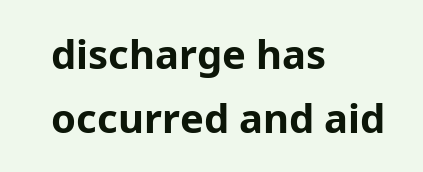discharge has occurred and aid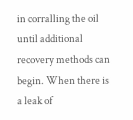in corralling the oil until additional recovery methods can begin. When there is a leak of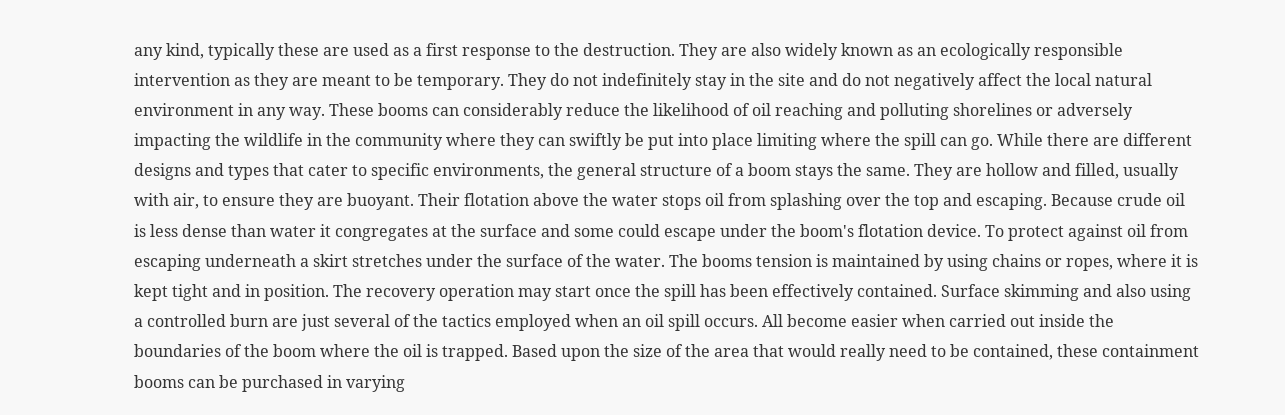any kind, typically these are used as a first response to the destruction. They are also widely known as an ecologically responsible intervention as they are meant to be temporary. They do not indefinitely stay in the site and do not negatively affect the local natural environment in any way. These booms can considerably reduce the likelihood of oil reaching and polluting shorelines or adversely impacting the wildlife in the community where they can swiftly be put into place limiting where the spill can go. While there are different designs and types that cater to specific environments, the general structure of a boom stays the same. They are hollow and filled, usually with air, to ensure they are buoyant. Their flotation above the water stops oil from splashing over the top and escaping. Because crude oil is less dense than water it congregates at the surface and some could escape under the boom's flotation device. To protect against oil from escaping underneath a skirt stretches under the surface of the water. The booms tension is maintained by using chains or ropes, where it is kept tight and in position. The recovery operation may start once the spill has been effectively contained. Surface skimming and also using a controlled burn are just several of the tactics employed when an oil spill occurs. All become easier when carried out inside the boundaries of the boom where the oil is trapped. Based upon the size of the area that would really need to be contained, these containment booms can be purchased in varying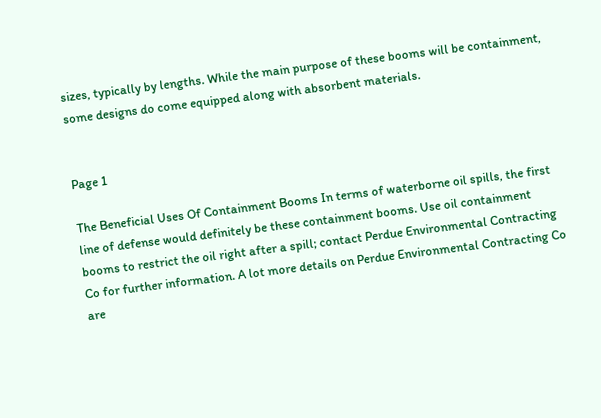sizes, typically by lengths. While the main purpose of these booms will be containment, some designs do come equipped along with absorbent materials.


Page 1

The Beneficial Uses Of Containment Booms In terms of waterborne oil spills, the first line of defense would definitely be these containment booms. Use oil containment booms to restrict the oil right after a spill; contact Perdue Environmental Contracting Co for further information. A lot more details on Perdue Environmental Contracting Co are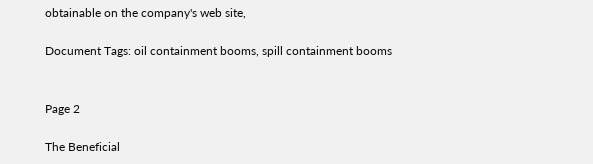obtainable on the company's web site,

Document Tags: oil containment booms, spill containment booms


Page 2

The Beneficial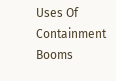Uses Of Containment Booms